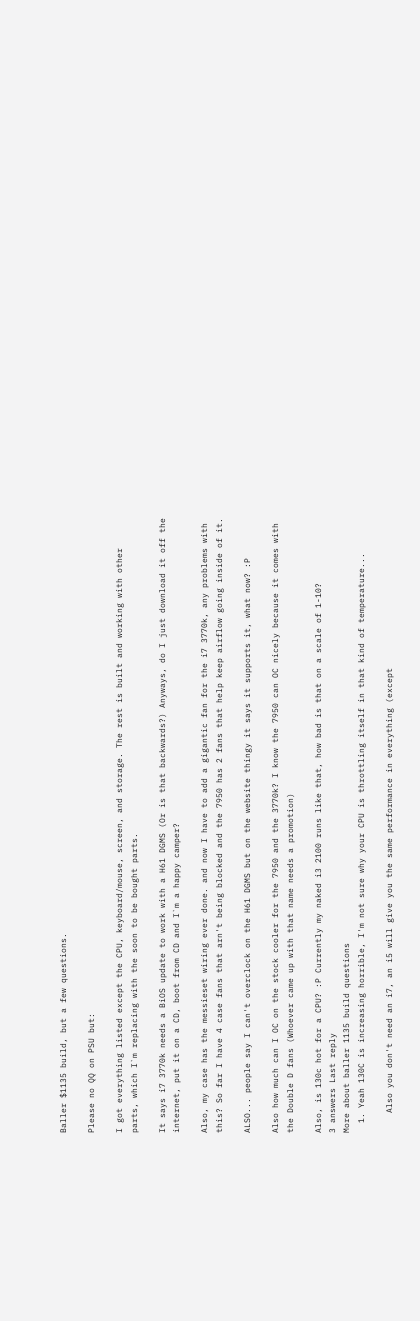Baller $1135 build, but a few questions.

Please no QQ on PSU but:

I got everything listed except the CPU, keyboard/mouse, screen, and storage. The rest is built and working with other parts, which I`m replacing with the soon to be bought parts.

It says i7 3770k needs a BiOS update to work with a H61 DGMS (Or is that backwards?) Anyways, do I just download it off the internet, put it on a CD, boot from CD and I`m a happy camper?

Also, my case has the messieset wiring ever done. and now I have to add a gigantic fan for the i7 3770k, any problems with this? So far I have 4 case fans that arn't being blocked and the 7950 has 2 fans that help keep airflow going inside of it.

ALSO... people say I can't overclock on the H61 DGMS but on the website thingy it says it supports it, what now? :P

Also how much can I OC on the stock cooler for the 7950 and the 3770k? I know the 7950 can OC nicely because it comes with the Double D fans (Whoever came up with that name needs a promotion)

Also, is 130c hot for a CPU? :P Currently my naked i3 2100 runs like that, how bad is that on a scale of 1-10?
3 answers Last reply
More about baller 1135 build questions
  1. Yeah 130C is increasing horrible, I'm not sure why your CPU is throttling itself in that kind of temperature...

    Also you don't need an i7, an i5 will give you the same performance in everything (except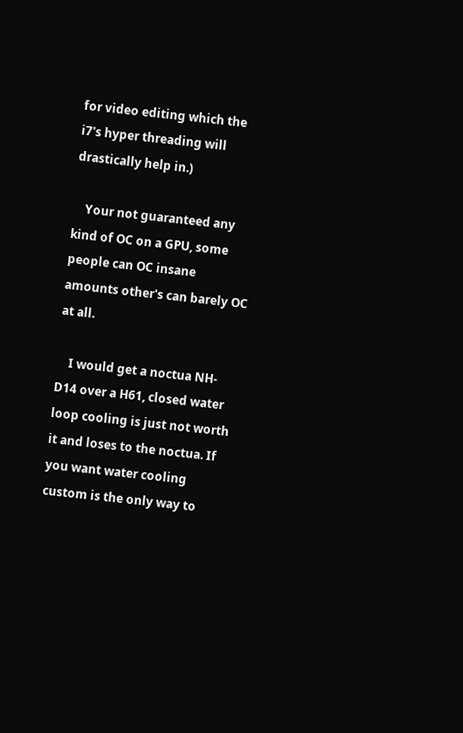for video editing which the i7's hyper threading will drastically help in.)

    Your not guaranteed any kind of OC on a GPU, some people can OC insane amounts other's can barely OC at all.

    I would get a noctua NH-D14 over a H61, closed water loop cooling is just not worth it and loses to the noctua. If you want water cooling custom is the only way to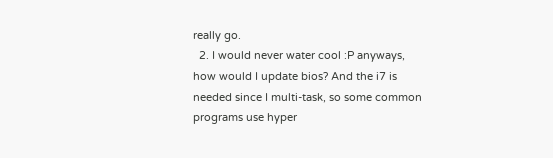really go.
  2. I would never water cool :P anyways, how would I update bios? And the i7 is needed since I multi-task, so some common programs use hyper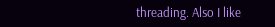threading. Also I like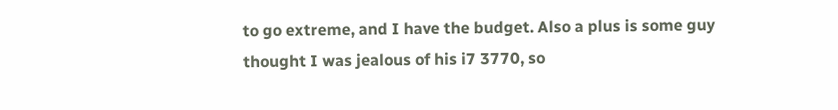to go extreme, and I have the budget. Also a plus is some guy thought I was jealous of his i7 3770, so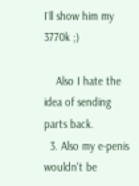I`ll show him my 3770k ;)

    Also I hate the idea of sending parts back.
  3. Also my e-penis wouldn't be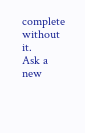complete without it.
Ask a new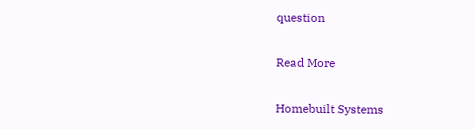question

Read More

Homebuilt Systems